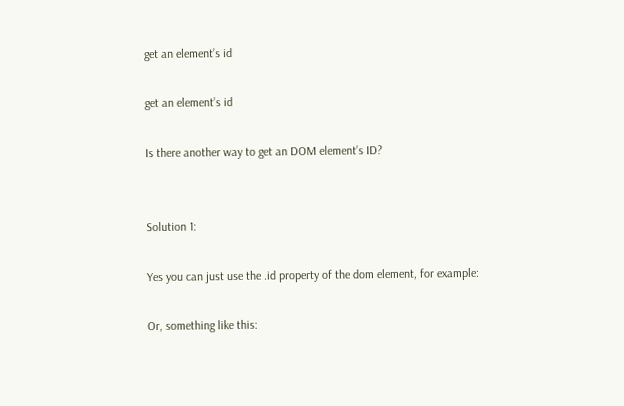get an element’s id

get an element’s id

Is there another way to get an DOM element’s ID?


Solution 1:

Yes you can just use the .id property of the dom element, for example:

Or, something like this: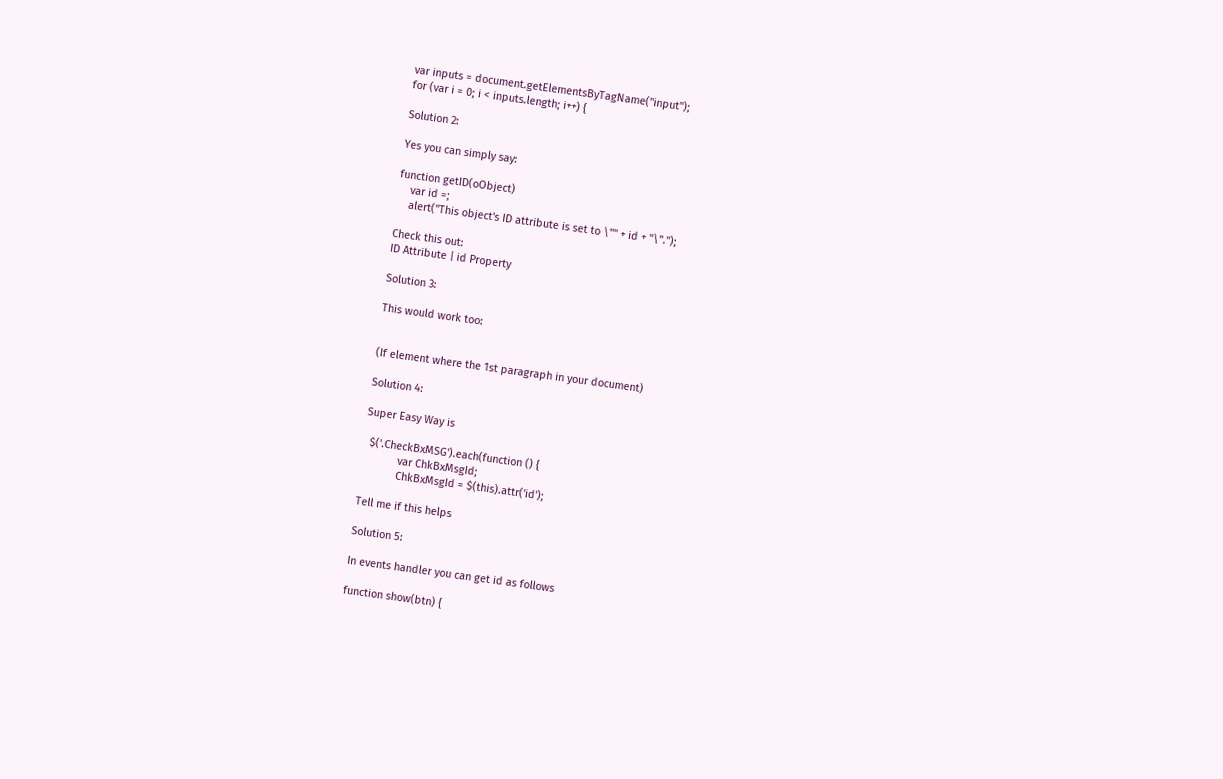var inputs = document.getElementsByTagName("input");
for (var i = 0; i < inputs.length; i++) {

Solution 2:

Yes you can simply say:

function getID(oObject)
    var id =;
    alert("This object's ID attribute is set to \"" + id + "\".");

Check this out:
ID Attribute | id Property

Solution 3:

This would work too:


(If element where the 1st paragraph in your document)

Solution 4:

Super Easy Way is

  $('.CheckBxMSG').each(function () {
            var ChkBxMsgId;
            ChkBxMsgId = $(this).attr('id');

Tell me if this helps

Solution 5:

In events handler you can get id as follows

function show(btn) {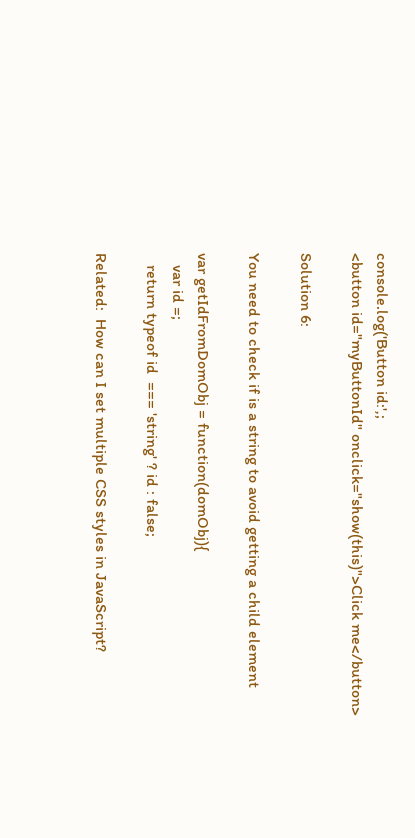console.log('Button id:',;
<button id="myButtonId" onclick="show(this)">Click me</button>

Solution 6:

You need to check if is a string to avoid getting a child element

var getIdFromDomObj = function(domObj){
   var id =;
   return typeof id  === 'string' ? id : false;

Related:  How can I set multiple CSS styles in JavaScript?